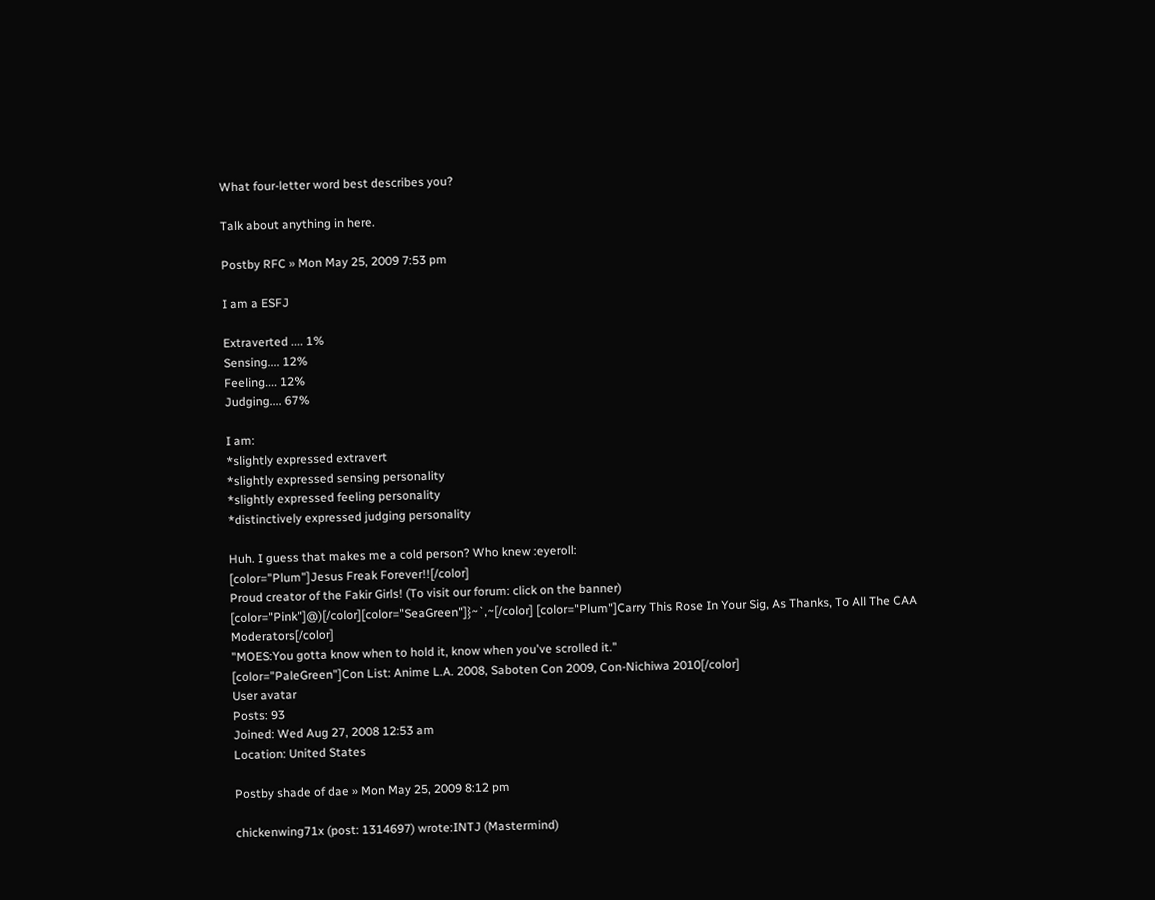What four-letter word best describes you?

Talk about anything in here.

Postby RFC » Mon May 25, 2009 7:53 pm

I am a ESFJ

Extraverted .... 1%
Sensing.... 12%
Feeling.... 12%
Judging.... 67%

I am:
*slightly expressed extravert
*slightly expressed sensing personality
*slightly expressed feeling personality
*distinctively expressed judging personality

Huh. I guess that makes me a cold person? Who knew :eyeroll:
[color="Plum"]Jesus Freak Forever!![/color]
Proud creator of the Fakir Girls! (To visit our forum: click on the banner)
[color="Pink"]@)[/color][color="SeaGreen"]}~`,~[/color] [color="Plum"]Carry This Rose In Your Sig, As Thanks, To All The CAA Moderators[/color]
"MOES:You gotta know when to hold it, know when you've scrolled it."
[color="PaleGreen"]Con List: Anime L.A. 2008, Saboten Con 2009, Con-Nichiwa 2010[/color]
User avatar
Posts: 93
Joined: Wed Aug 27, 2008 12:53 am
Location: United States

Postby shade of dae » Mon May 25, 2009 8:12 pm

chickenwing71x (post: 1314697) wrote:INTJ (Mastermind)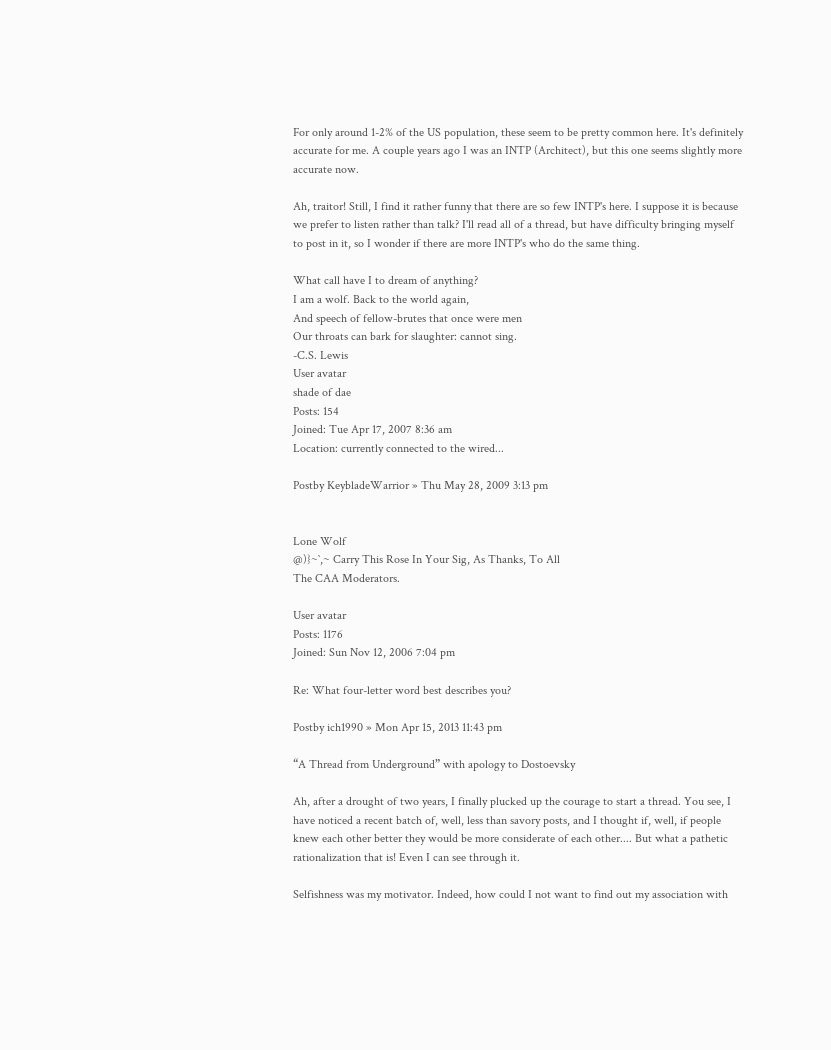For only around 1-2% of the US population, these seem to be pretty common here. It's definitely accurate for me. A couple years ago I was an INTP (Architect), but this one seems slightly more accurate now.

Ah, traitor! Still, I find it rather funny that there are so few INTP's here. I suppose it is because we prefer to listen rather than talk? I'll read all of a thread, but have difficulty bringing myself to post in it, so I wonder if there are more INTP's who do the same thing.

What call have I to dream of anything?
I am a wolf. Back to the world again,
And speech of fellow-brutes that once were men
Our throats can bark for slaughter: cannot sing.
-C.S. Lewis
User avatar
shade of dae
Posts: 154
Joined: Tue Apr 17, 2007 8:36 am
Location: currently connected to the wired...

Postby KeybladeWarrior » Thu May 28, 2009 3:13 pm


Lone Wolf
@)}~`,~ Carry This Rose In Your Sig, As Thanks, To All
The CAA Moderators.

User avatar
Posts: 1176
Joined: Sun Nov 12, 2006 7:04 pm

Re: What four-letter word best describes you?

Postby ich1990 » Mon Apr 15, 2013 11:43 pm

“A Thread from Underground” with apology to Dostoevsky

Ah, after a drought of two years, I finally plucked up the courage to start a thread. You see, I have noticed a recent batch of, well, less than savory posts, and I thought if, well, if people knew each other better they would be more considerate of each other.... But what a pathetic rationalization that is! Even I can see through it.

Selfishness was my motivator. Indeed, how could I not want to find out my association with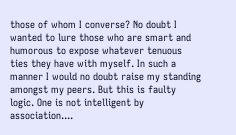those of whom I converse? No doubt I wanted to lure those who are smart and humorous to expose whatever tenuous ties they have with myself. In such a manner I would no doubt raise my standing amongst my peers. But this is faulty logic. One is not intelligent by association....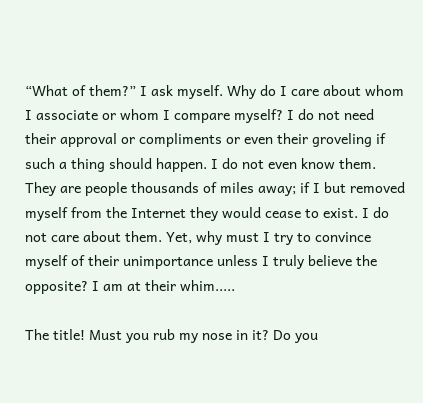“What of them?” I ask myself. Why do I care about whom I associate or whom I compare myself? I do not need their approval or compliments or even their groveling if such a thing should happen. I do not even know them. They are people thousands of miles away; if I but removed myself from the Internet they would cease to exist. I do not care about them. Yet, why must I try to convince myself of their unimportance unless I truly believe the opposite? I am at their whim.....

The title! Must you rub my nose in it? Do you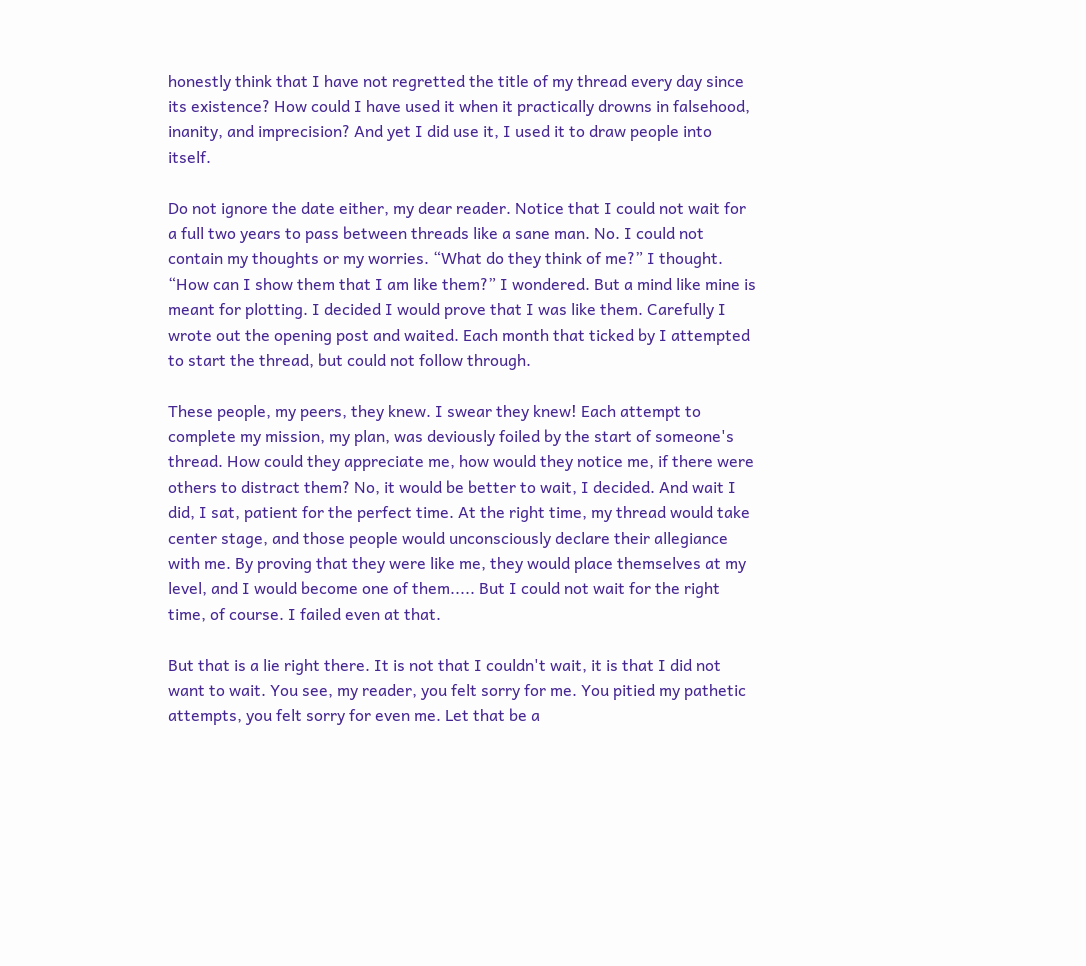honestly think that I have not regretted the title of my thread every day since its existence? How could I have used it when it practically drowns in falsehood, inanity, and imprecision? And yet I did use it, I used it to draw people into itself.

Do not ignore the date either, my dear reader. Notice that I could not wait for a full two years to pass between threads like a sane man. No. I could not contain my thoughts or my worries. “What do they think of me?” I thought. “How can I show them that I am like them?” I wondered. But a mind like mine is meant for plotting. I decided I would prove that I was like them. Carefully I wrote out the opening post and waited. Each month that ticked by I attempted to start the thread, but could not follow through.

These people, my peers, they knew. I swear they knew! Each attempt to complete my mission, my plan, was deviously foiled by the start of someone's thread. How could they appreciate me, how would they notice me, if there were others to distract them? No, it would be better to wait, I decided. And wait I did, I sat, patient for the perfect time. At the right time, my thread would take center stage, and those people would unconsciously declare their allegiance with me. By proving that they were like me, they would place themselves at my level, and I would become one of them..... But I could not wait for the right time, of course. I failed even at that.

But that is a lie right there. It is not that I couldn't wait, it is that I did not want to wait. You see, my reader, you felt sorry for me. You pitied my pathetic attempts, you felt sorry for even me. Let that be a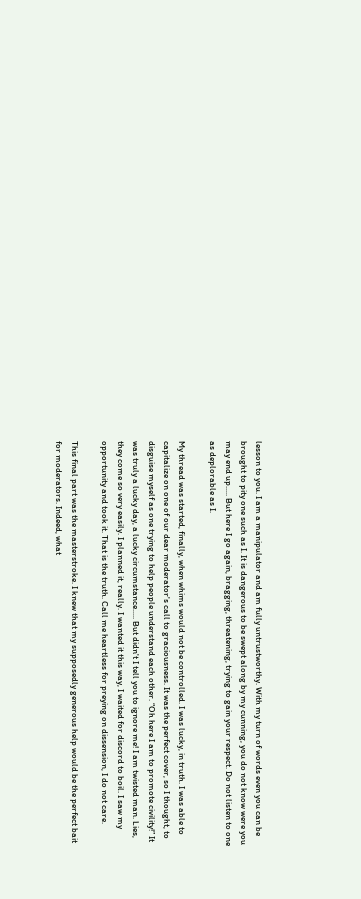lesson to you. I am a manipulator and am fully untrustworthy. With my turn of words even you can be brought to pity one such as I. It is dangerous to be swept along by my cunning, you do not know were you may end up..... But here I go again, bragging, threatening, trying to gain your respect. Do not listen to one as deplorable as I.

My thread was started, finally, when whims would not be controlled. I was lucky, in truth. I was able to capitalize on one of our dear moderator's call to graciousness. It was the perfect cover, so I thought, to disguise myself as one trying to help people understand each other. “Oh here I am to promote civility!” It was truly a lucky day, a lucky circumstance..... But didn't I tell you to ignore me! I am twisted man. Lies, they come so very easily. I planned it, really. I wanted it this way, I waited for discord to boil. I saw my opportunity and took it. That is the truth. Call me heartless for preying on dissension, I do not care.

This final part was the masterstroke. I knew that my supposedly generous help would be the perfect bait for moderators. Indeed, what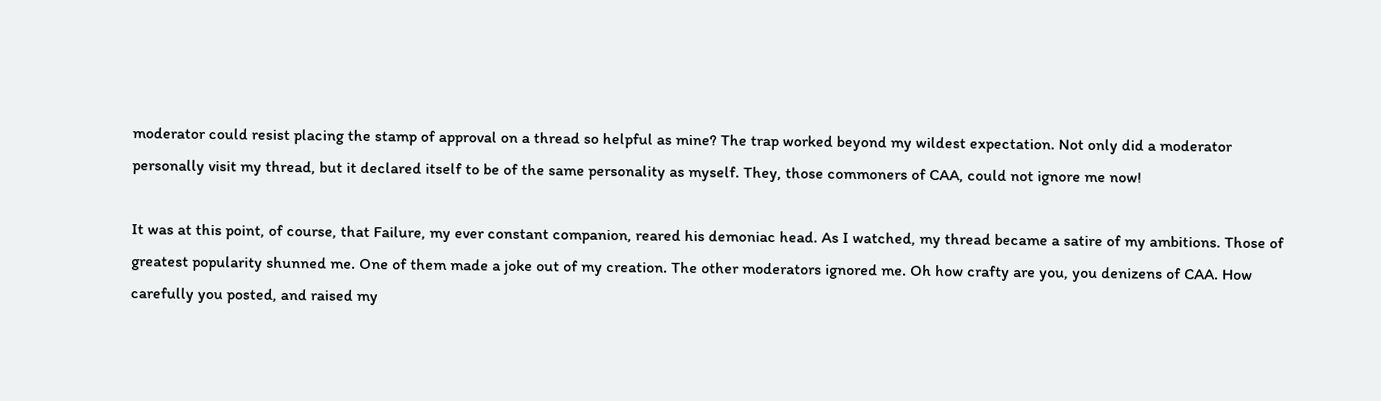moderator could resist placing the stamp of approval on a thread so helpful as mine? The trap worked beyond my wildest expectation. Not only did a moderator personally visit my thread, but it declared itself to be of the same personality as myself. They, those commoners of CAA, could not ignore me now!

It was at this point, of course, that Failure, my ever constant companion, reared his demoniac head. As I watched, my thread became a satire of my ambitions. Those of greatest popularity shunned me. One of them made a joke out of my creation. The other moderators ignored me. Oh how crafty are you, you denizens of CAA. How carefully you posted, and raised my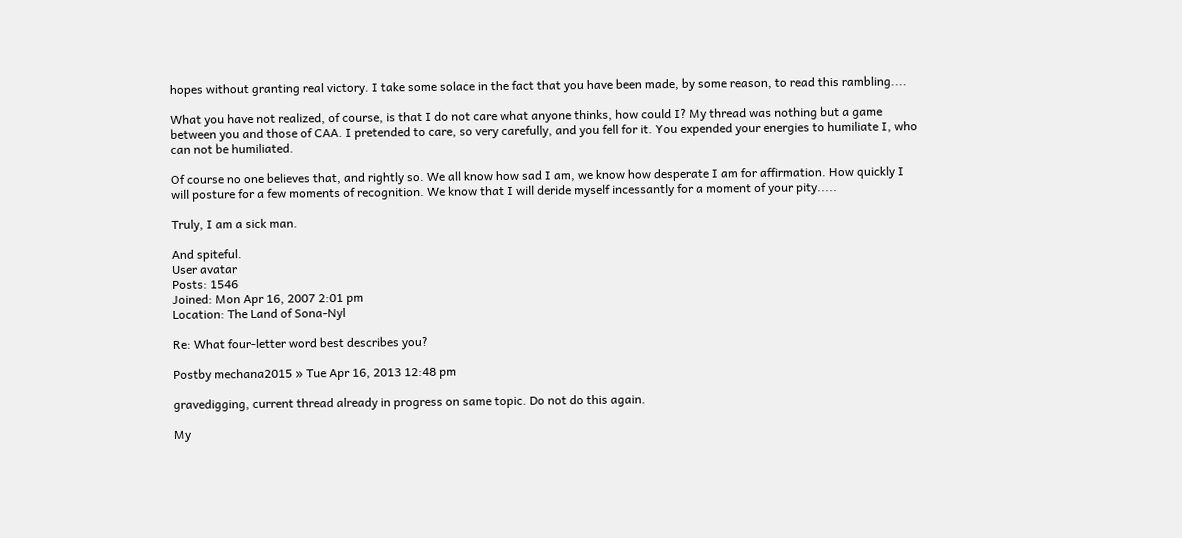hopes without granting real victory. I take some solace in the fact that you have been made, by some reason, to read this rambling....

What you have not realized, of course, is that I do not care what anyone thinks, how could I? My thread was nothing but a game between you and those of CAA. I pretended to care, so very carefully, and you fell for it. You expended your energies to humiliate I, who can not be humiliated.

Of course no one believes that, and rightly so. We all know how sad I am, we know how desperate I am for affirmation. How quickly I will posture for a few moments of recognition. We know that I will deride myself incessantly for a moment of your pity.....

Truly, I am a sick man.

And spiteful.
User avatar
Posts: 1546
Joined: Mon Apr 16, 2007 2:01 pm
Location: The Land of Sona-Nyl

Re: What four-letter word best describes you?

Postby mechana2015 » Tue Apr 16, 2013 12:48 pm

gravedigging, current thread already in progress on same topic. Do not do this again.

My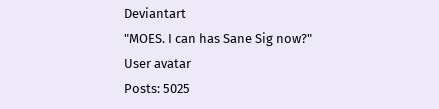Deviantart
"MOES. I can has Sane Sig now?"
User avatar
Posts: 5025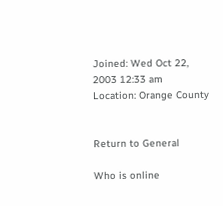Joined: Wed Oct 22, 2003 12:33 am
Location: Orange County


Return to General

Who is online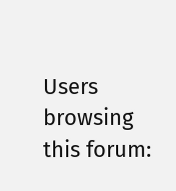Users browsing this forum: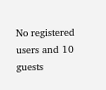No registered users and 10 guests